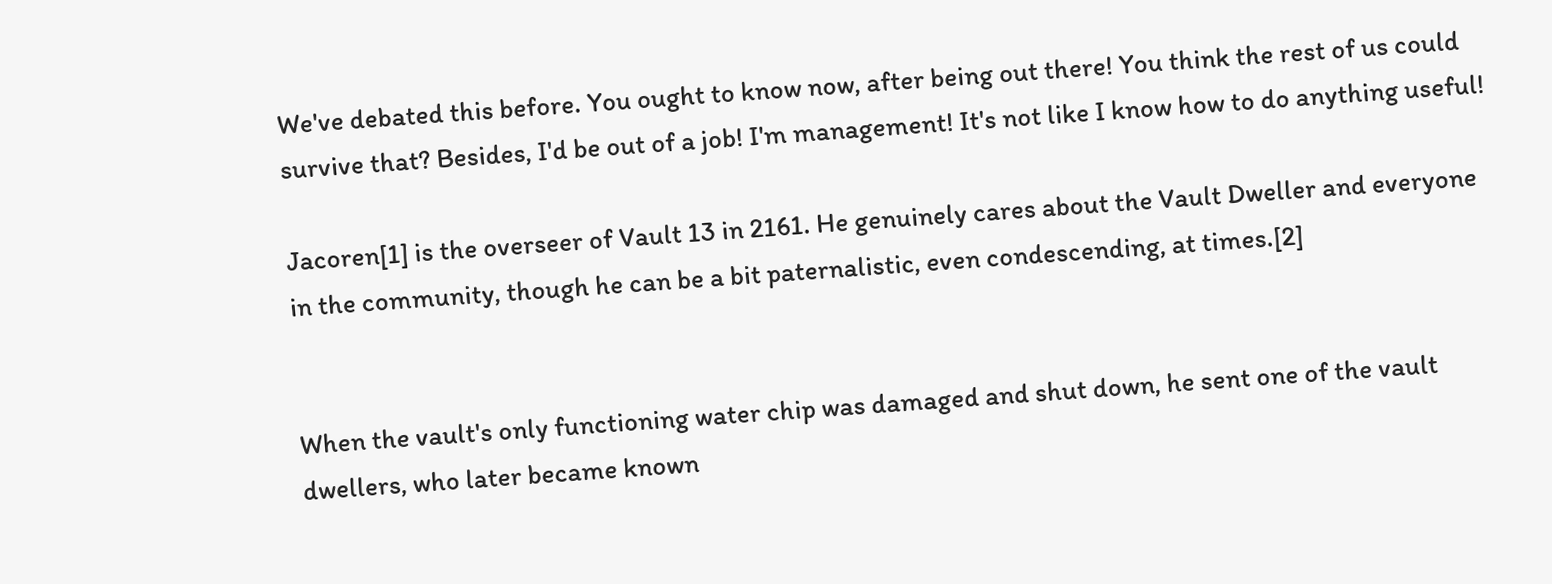We've debated this before. You ought to know now, after being out there! You think the rest of us could survive that? Besides, I'd be out of a job! I'm management! It's not like I know how to do anything useful!

Jacoren[1] is the overseer of Vault 13 in 2161. He genuinely cares about the Vault Dweller and everyone in the community, though he can be a bit paternalistic, even condescending, at times.[2]


When the vault's only functioning water chip was damaged and shut down, he sent one of the vault dwellers, who later became known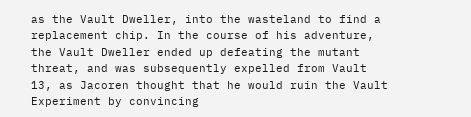as the Vault Dweller, into the wasteland to find a replacement chip. In the course of his adventure, the Vault Dweller ended up defeating the mutant threat, and was subsequently expelled from Vault 13, as Jacoren thought that he would ruin the Vault Experiment by convincing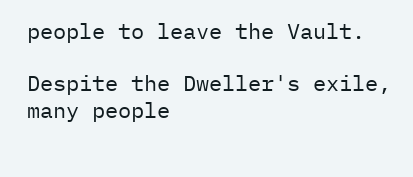people to leave the Vault.

Despite the Dweller's exile, many people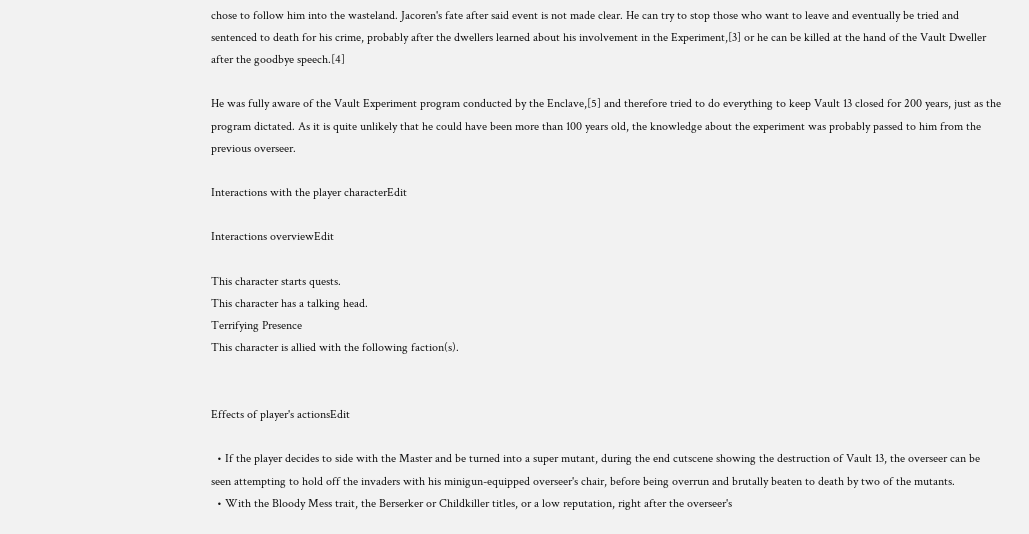chose to follow him into the wasteland. Jacoren's fate after said event is not made clear. He can try to stop those who want to leave and eventually be tried and sentenced to death for his crime, probably after the dwellers learned about his involvement in the Experiment,[3] or he can be killed at the hand of the Vault Dweller after the goodbye speech.[4]

He was fully aware of the Vault Experiment program conducted by the Enclave,[5] and therefore tried to do everything to keep Vault 13 closed for 200 years, just as the program dictated. As it is quite unlikely that he could have been more than 100 years old, the knowledge about the experiment was probably passed to him from the previous overseer.

Interactions with the player characterEdit

Interactions overviewEdit

This character starts quests.
This character has a talking head.
Terrifying Presence
This character is allied with the following faction(s).


Effects of player's actionsEdit

  • If the player decides to side with the Master and be turned into a super mutant, during the end cutscene showing the destruction of Vault 13, the overseer can be seen attempting to hold off the invaders with his minigun-equipped overseer's chair, before being overrun and brutally beaten to death by two of the mutants.
  • With the Bloody Mess trait, the Berserker or Childkiller titles, or a low reputation, right after the overseer's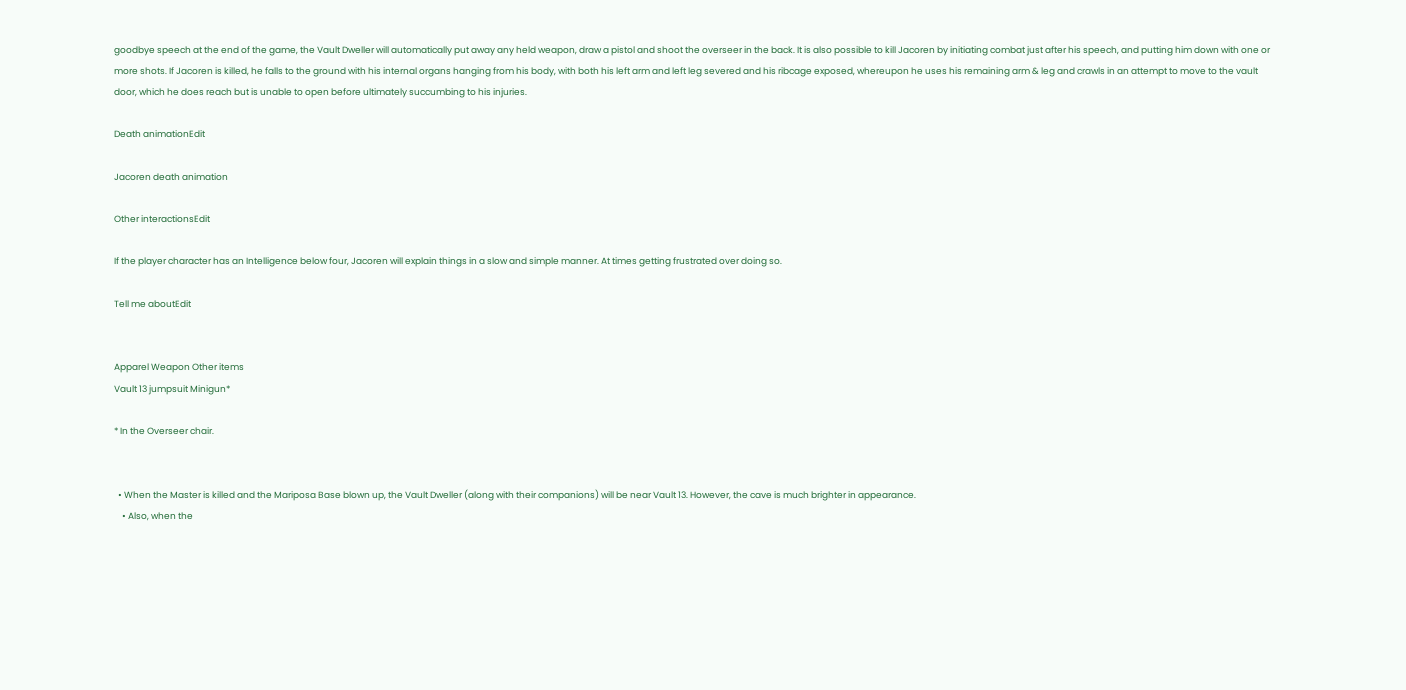goodbye speech at the end of the game, the Vault Dweller will automatically put away any held weapon, draw a pistol and shoot the overseer in the back. It is also possible to kill Jacoren by initiating combat just after his speech, and putting him down with one or more shots. If Jacoren is killed, he falls to the ground with his internal organs hanging from his body, with both his left arm and left leg severed and his ribcage exposed, whereupon he uses his remaining arm & leg and crawls in an attempt to move to the vault door, which he does reach but is unable to open before ultimately succumbing to his injuries.

Death animationEdit

Jacoren death animation

Other interactionsEdit

If the player character has an Intelligence below four, Jacoren will explain things in a slow and simple manner. At times getting frustrated over doing so.

Tell me aboutEdit


Apparel Weapon Other items
Vault 13 jumpsuit Minigun*

* In the Overseer chair.


  • When the Master is killed and the Mariposa Base blown up, the Vault Dweller (along with their companions) will be near Vault 13. However, the cave is much brighter in appearance.
    • Also, when the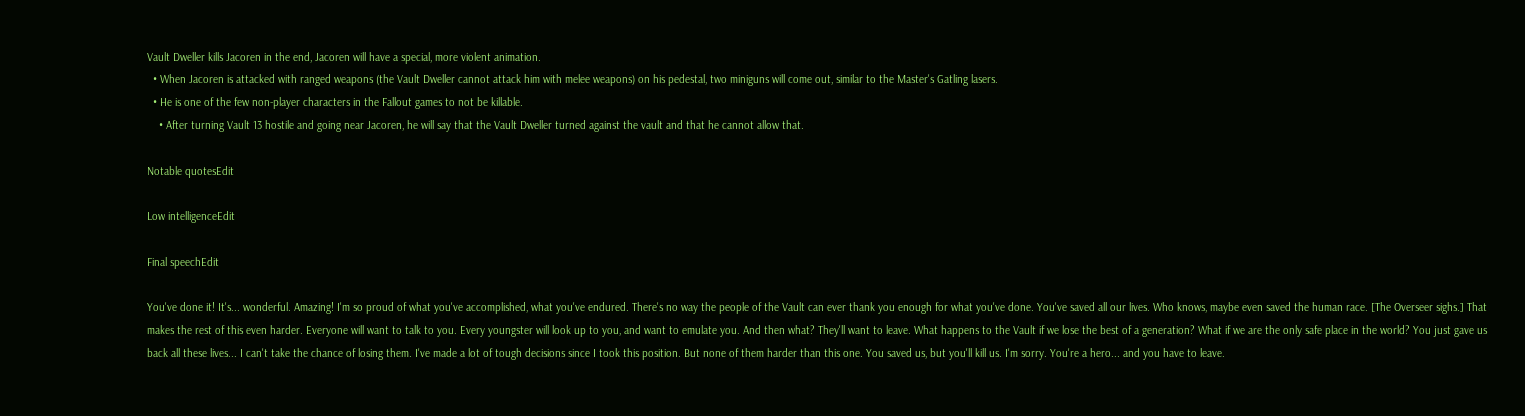Vault Dweller kills Jacoren in the end, Jacoren will have a special, more violent animation.
  • When Jacoren is attacked with ranged weapons (the Vault Dweller cannot attack him with melee weapons) on his pedestal, two miniguns will come out, similar to the Master's Gatling lasers.
  • He is one of the few non-player characters in the Fallout games to not be killable.
    • After turning Vault 13 hostile and going near Jacoren, he will say that the Vault Dweller turned against the vault and that he cannot allow that.

Notable quotesEdit

Low intelligenceEdit

Final speechEdit

You've done it! It's... wonderful. Amazing! I'm so proud of what you've accomplished, what you've endured. There's no way the people of the Vault can ever thank you enough for what you've done. You've saved all our lives. Who knows, maybe even saved the human race. [The Overseer sighs.] That makes the rest of this even harder. Everyone will want to talk to you. Every youngster will look up to you, and want to emulate you. And then what? They'll want to leave. What happens to the Vault if we lose the best of a generation? What if we are the only safe place in the world? You just gave us back all these lives... I can't take the chance of losing them. I've made a lot of tough decisions since I took this position. But none of them harder than this one. You saved us, but you'll kill us. I'm sorry. You're a hero... and you have to leave.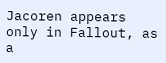Jacoren appears only in Fallout, as a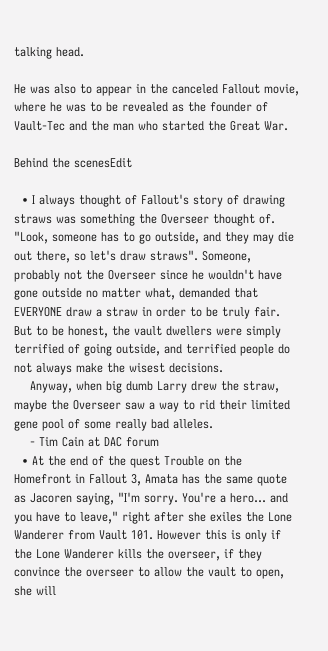talking head.

He was also to appear in the canceled Fallout movie, where he was to be revealed as the founder of Vault-Tec and the man who started the Great War.

Behind the scenesEdit

  • I always thought of Fallout's story of drawing straws was something the Overseer thought of. "Look, someone has to go outside, and they may die out there, so let's draw straws". Someone, probably not the Overseer since he wouldn't have gone outside no matter what, demanded that EVERYONE draw a straw in order to be truly fair. But to be honest, the vault dwellers were simply terrified of going outside, and terrified people do not always make the wisest decisions.
    Anyway, when big dumb Larry drew the straw, maybe the Overseer saw a way to rid their limited gene pool of some really bad alleles.
    - Tim Cain at DAC forum
  • At the end of the quest Trouble on the Homefront in Fallout 3, Amata has the same quote as Jacoren saying, "I'm sorry. You're a hero... and you have to leave," right after she exiles the Lone Wanderer from Vault 101. However this is only if the Lone Wanderer kills the overseer, if they convince the overseer to allow the vault to open, she will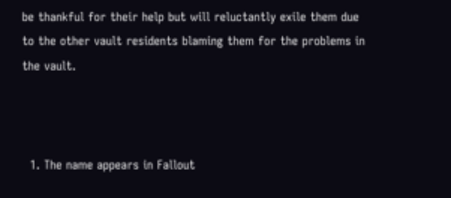be thankful for their help but will reluctantly exile them due to the other vault residents blaming them for the problems in the vault.



  1. The name appears in Fallout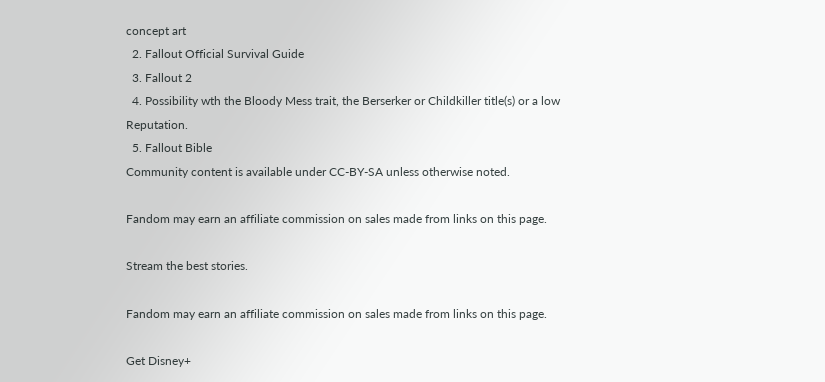concept art
  2. Fallout Official Survival Guide
  3. Fallout 2
  4. Possibility wth the Bloody Mess trait, the Berserker or Childkiller title(s) or a low Reputation.
  5. Fallout Bible
Community content is available under CC-BY-SA unless otherwise noted.

Fandom may earn an affiliate commission on sales made from links on this page.

Stream the best stories.

Fandom may earn an affiliate commission on sales made from links on this page.

Get Disney+